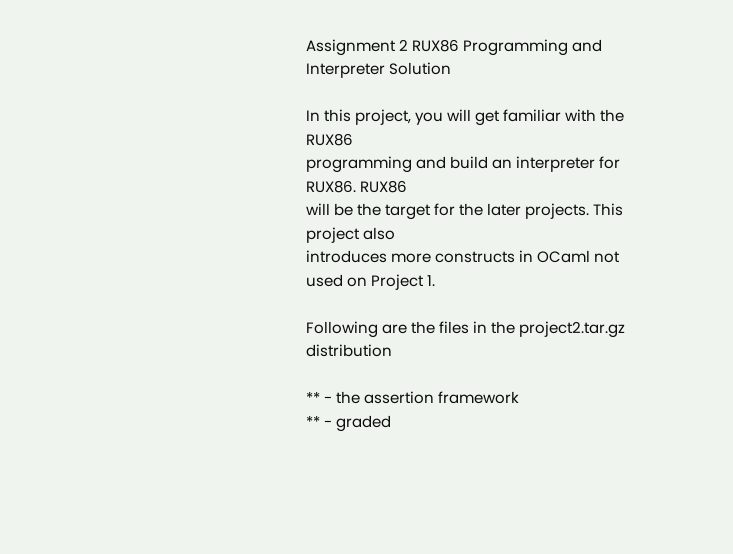Assignment 2 RUX86 Programming and Interpreter Solution

In this project, you will get familiar with the RUX86
programming and build an interpreter for RUX86. RUX86
will be the target for the later projects. This project also
introduces more constructs in OCaml not used on Project 1.

Following are the files in the project2.tar.gz distribution

** - the assertion framework
** - graded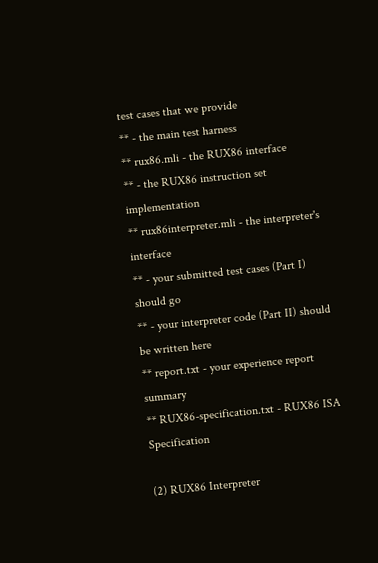test cases that we provide
** - the main test harness
** rux86.mli - the RUX86 interface
** - the RUX86 instruction set implementation
** rux86interpreter.mli - the interpreter's interface
** - your submitted test cases (Part I) should go
** - your interpreter code (Part II) should be written here
** report.txt - your experience report summary
** RUX86-specification.txt - RUX86 ISA Specification

(2) RUX86 Interpreter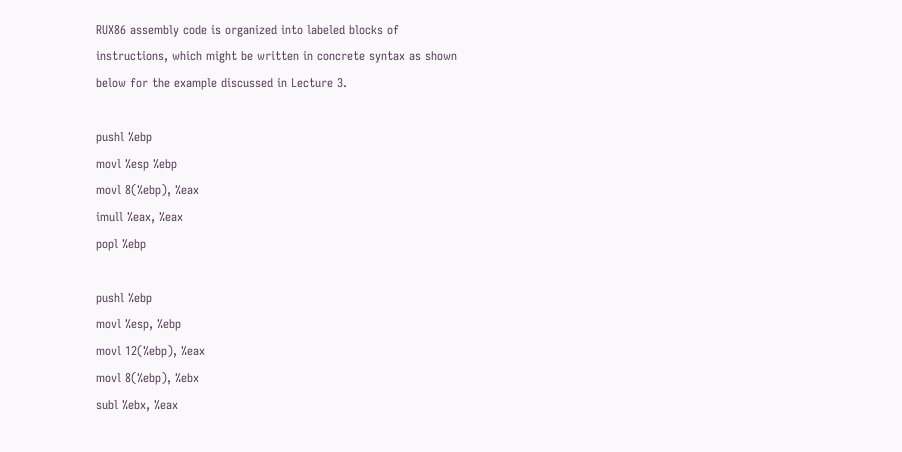RUX86 assembly code is organized into labeled blocks of
instructions, which might be written in concrete syntax as shown
below for the example discussed in Lecture 3.

pushl %ebp
movl %esp %ebp
movl 8(%ebp), %eax
imull %eax, %eax
popl %ebp

pushl %ebp
movl %esp, %ebp
movl 12(%ebp), %eax
movl 8(%ebp), %ebx
subl %ebx, %eax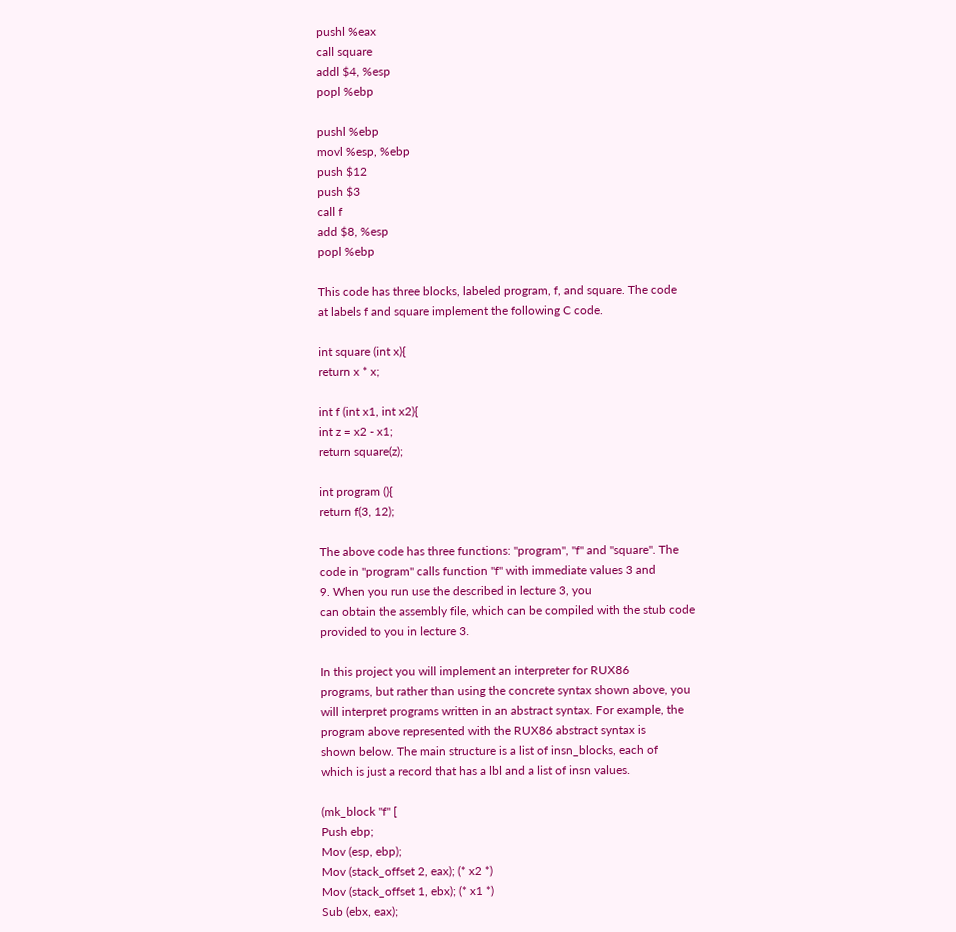pushl %eax
call square
addl $4, %esp
popl %ebp

pushl %ebp
movl %esp, %ebp
push $12
push $3
call f
add $8, %esp
popl %ebp

This code has three blocks, labeled program, f, and square. The code
at labels f and square implement the following C code.

int square (int x){
return x * x;

int f (int x1, int x2){
int z = x2 - x1;
return square(z);

int program (){
return f(3, 12);

The above code has three functions: "program", "f" and "square". The
code in "program" calls function "f" with immediate values 3 and
9. When you run use the described in lecture 3, you
can obtain the assembly file, which can be compiled with the stub code
provided to you in lecture 3.

In this project you will implement an interpreter for RUX86
programs, but rather than using the concrete syntax shown above, you
will interpret programs written in an abstract syntax. For example, the
program above represented with the RUX86 abstract syntax is
shown below. The main structure is a list of insn_blocks, each of
which is just a record that has a lbl and a list of insn values.

(mk_block "f" [
Push ebp;
Mov (esp, ebp);
Mov (stack_offset 2, eax); (* x2 *)
Mov (stack_offset 1, ebx); (* x1 *)
Sub (ebx, eax);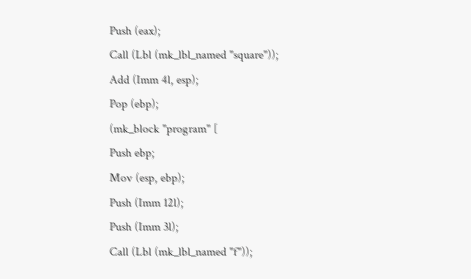Push (eax);
Call (Lbl (mk_lbl_named "square"));
Add (Imm 4l, esp);
Pop (ebp);
(mk_block "program" [
Push ebp;
Mov (esp, ebp);
Push (Imm 12l);
Push (Imm 3l);
Call (Lbl (mk_lbl_named "f"));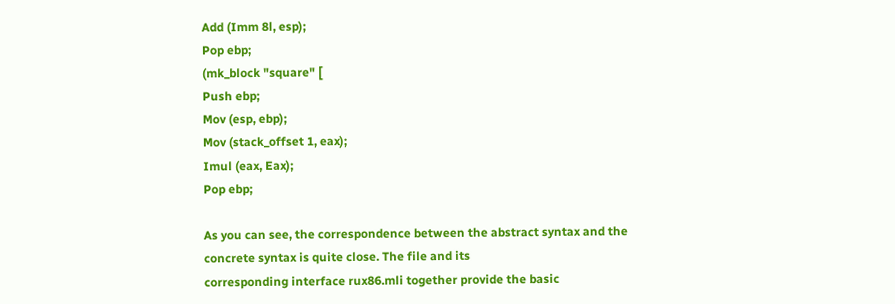Add (Imm 8l, esp);
Pop ebp;
(mk_block "square" [
Push ebp;
Mov (esp, ebp);
Mov (stack_offset 1, eax);
Imul (eax, Eax);
Pop ebp;

As you can see, the correspondence between the abstract syntax and the
concrete syntax is quite close. The file and its
corresponding interface rux86.mli together provide the basic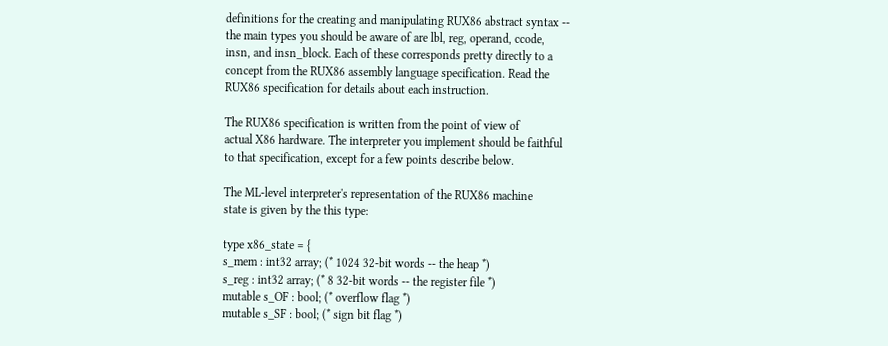definitions for the creating and manipulating RUX86 abstract syntax --
the main types you should be aware of are lbl, reg, operand, ccode,
insn, and insn_block. Each of these corresponds pretty directly to a
concept from the RUX86 assembly language specification. Read the
RUX86 specification for details about each instruction.

The RUX86 specification is written from the point of view of
actual X86 hardware. The interpreter you implement should be faithful
to that specification, except for a few points describe below.

The ML-level interpreter's representation of the RUX86 machine
state is given by the this type:

type x86_state = {
s_mem : int32 array; (* 1024 32-bit words -- the heap *)
s_reg : int32 array; (* 8 32-bit words -- the register file *)
mutable s_OF : bool; (* overflow flag *)
mutable s_SF : bool; (* sign bit flag *)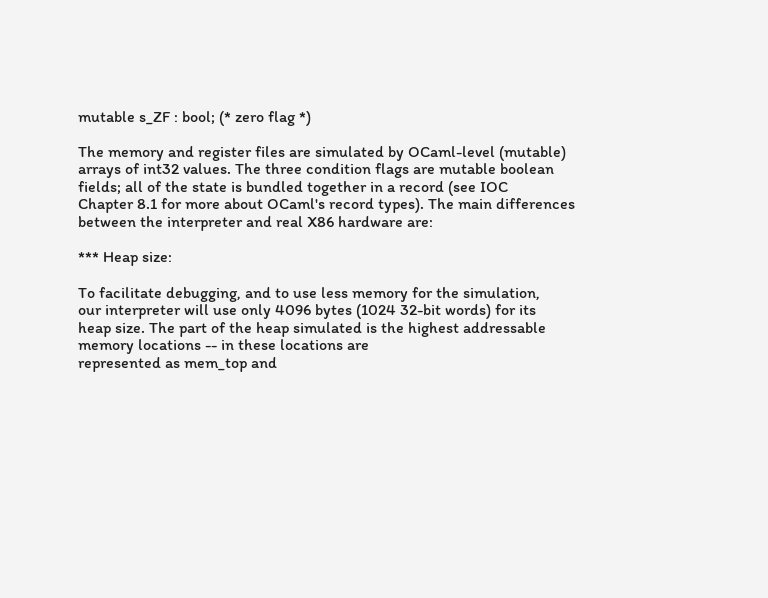mutable s_ZF : bool; (* zero flag *)

The memory and register files are simulated by OCaml-level (mutable)
arrays of int32 values. The three condition flags are mutable boolean
fields; all of the state is bundled together in a record (see IOC
Chapter 8.1 for more about OCaml's record types). The main differences
between the interpreter and real X86 hardware are:

*** Heap size:

To facilitate debugging, and to use less memory for the simulation,
our interpreter will use only 4096 bytes (1024 32-bit words) for its
heap size. The part of the heap simulated is the highest addressable
memory locations -- in these locations are
represented as mem_top and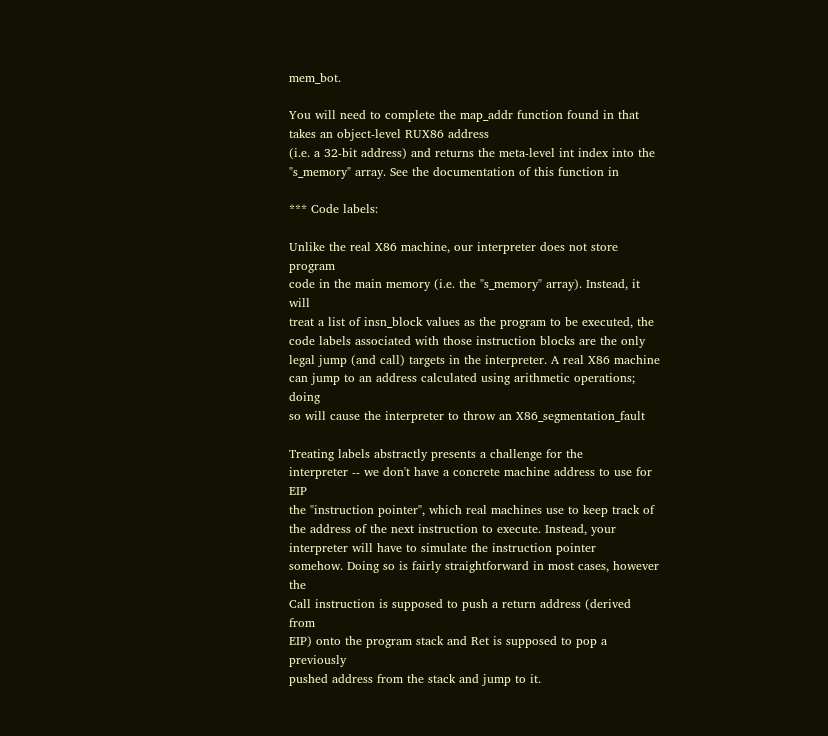mem_bot.

You will need to complete the map_addr function found in that takes an object-level RUX86 address
(i.e. a 32-bit address) and returns the meta-level int index into the
"s_memory" array. See the documentation of this function in

*** Code labels:

Unlike the real X86 machine, our interpreter does not store program
code in the main memory (i.e. the "s_memory" array). Instead, it will
treat a list of insn_block values as the program to be executed, the
code labels associated with those instruction blocks are the only
legal jump (and call) targets in the interpreter. A real X86 machine
can jump to an address calculated using arithmetic operations; doing
so will cause the interpreter to throw an X86_segmentation_fault

Treating labels abstractly presents a challenge for the
interpreter -- we don't have a concrete machine address to use for EIP
the "instruction pointer", which real machines use to keep track of
the address of the next instruction to execute. Instead, your
interpreter will have to simulate the instruction pointer
somehow. Doing so is fairly straightforward in most cases, however the
Call instruction is supposed to push a return address (derived from
EIP) onto the program stack and Ret is supposed to pop a previously
pushed address from the stack and jump to it.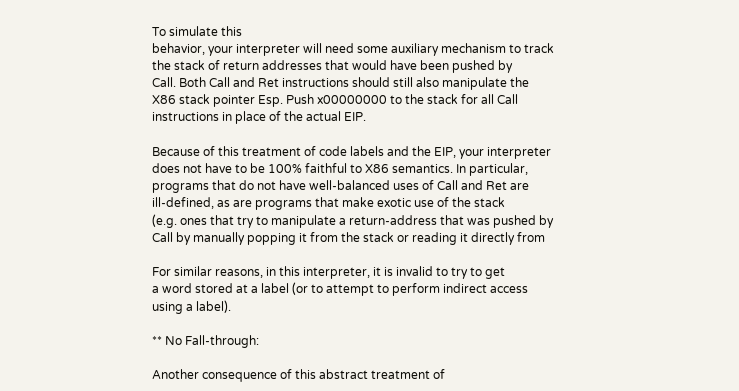To simulate this
behavior, your interpreter will need some auxiliary mechanism to track
the stack of return addresses that would have been pushed by
Call. Both Call and Ret instructions should still also manipulate the
X86 stack pointer Esp. Push x00000000 to the stack for all Call
instructions in place of the actual EIP.

Because of this treatment of code labels and the EIP, your interpreter
does not have to be 100% faithful to X86 semantics. In particular,
programs that do not have well-balanced uses of Call and Ret are
ill-defined, as are programs that make exotic use of the stack
(e.g. ones that try to manipulate a return-address that was pushed by
Call by manually popping it from the stack or reading it directly from

For similar reasons, in this interpreter, it is invalid to try to get
a word stored at a label (or to attempt to perform indirect access
using a label).

** No Fall-through:

Another consequence of this abstract treatment of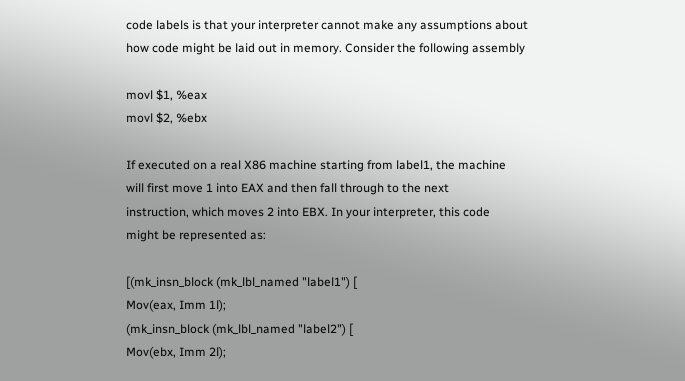code labels is that your interpreter cannot make any assumptions about
how code might be laid out in memory. Consider the following assembly

movl $1, %eax
movl $2, %ebx

If executed on a real X86 machine starting from label1, the machine
will first move 1 into EAX and then fall through to the next
instruction, which moves 2 into EBX. In your interpreter, this code
might be represented as:

[(mk_insn_block (mk_lbl_named "label1") [
Mov(eax, Imm 1l);
(mk_insn_block (mk_lbl_named "label2") [
Mov(ebx, Imm 2l);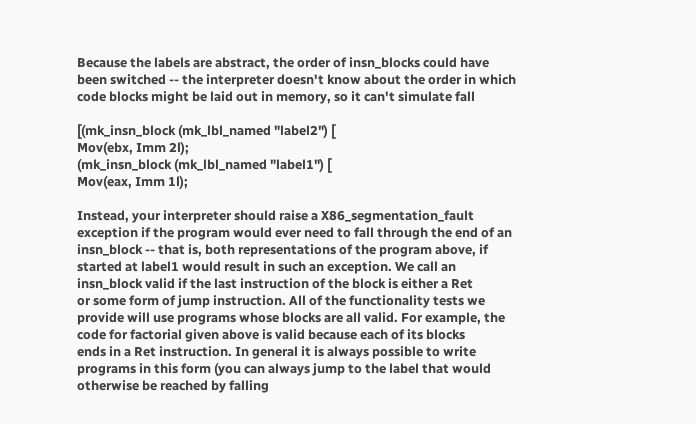Because the labels are abstract, the order of insn_blocks could have
been switched -- the interpreter doesn't know about the order in which
code blocks might be laid out in memory, so it can't simulate fall

[(mk_insn_block (mk_lbl_named "label2") [
Mov(ebx, Imm 2l);
(mk_insn_block (mk_lbl_named "label1") [
Mov(eax, Imm 1l);

Instead, your interpreter should raise a X86_segmentation_fault
exception if the program would ever need to fall through the end of an
insn_block -- that is, both representations of the program above, if
started at label1 would result in such an exception. We call an
insn_block valid if the last instruction of the block is either a Ret
or some form of jump instruction. All of the functionality tests we
provide will use programs whose blocks are all valid. For example, the
code for factorial given above is valid because each of its blocks
ends in a Ret instruction. In general it is always possible to write
programs in this form (you can always jump to the label that would
otherwise be reached by falling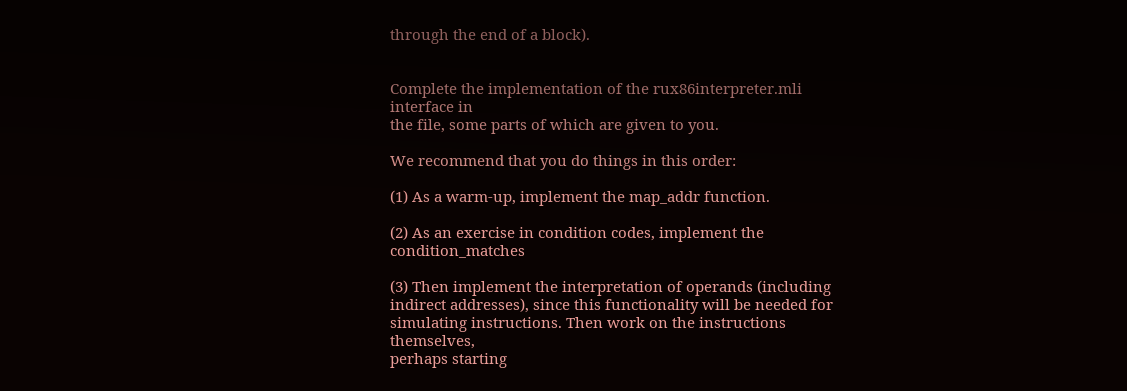through the end of a block).


Complete the implementation of the rux86interpreter.mli interface in
the file, some parts of which are given to you.

We recommend that you do things in this order:

(1) As a warm-up, implement the map_addr function.

(2) As an exercise in condition codes, implement the condition_matches

(3) Then implement the interpretation of operands (including
indirect addresses), since this functionality will be needed for
simulating instructions. Then work on the instructions themselves,
perhaps starting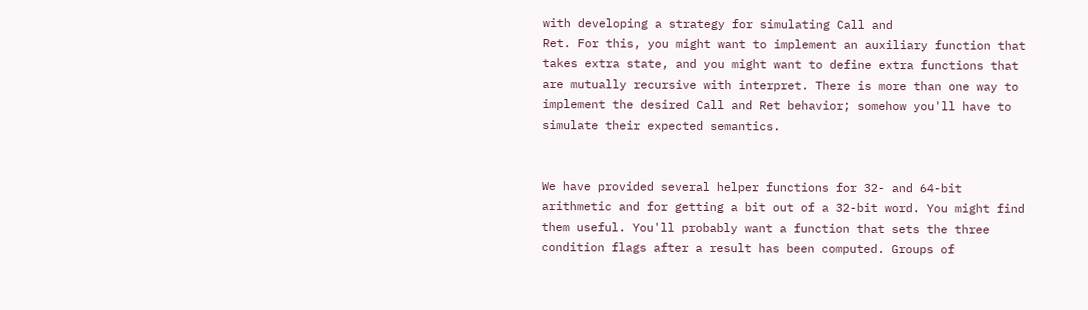with developing a strategy for simulating Call and
Ret. For this, you might want to implement an auxiliary function that
takes extra state, and you might want to define extra functions that
are mutually recursive with interpret. There is more than one way to
implement the desired Call and Ret behavior; somehow you'll have to
simulate their expected semantics.


We have provided several helper functions for 32- and 64-bit
arithmetic and for getting a bit out of a 32-bit word. You might find
them useful. You'll probably want a function that sets the three
condition flags after a result has been computed. Groups of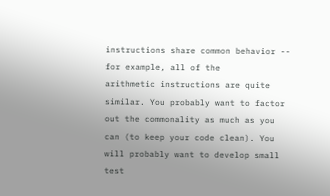instructions share common behavior -- for example, all of the
arithmetic instructions are quite similar. You probably want to factor
out the commonality as much as you can (to keep your code clean). You
will probably want to develop small test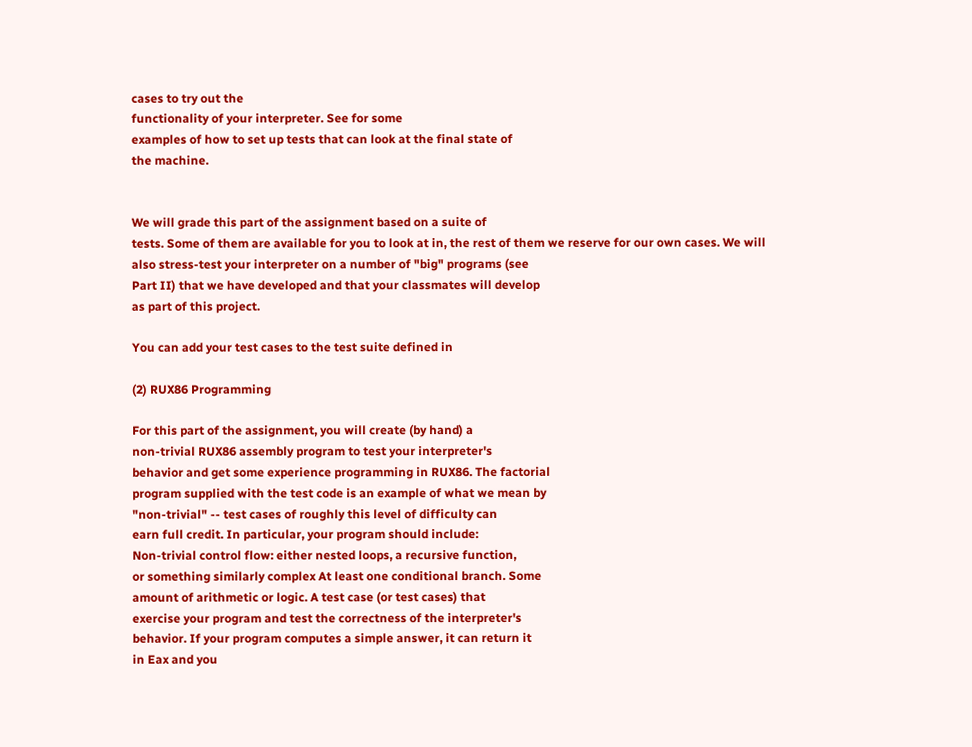cases to try out the
functionality of your interpreter. See for some
examples of how to set up tests that can look at the final state of
the machine.


We will grade this part of the assignment based on a suite of
tests. Some of them are available for you to look at in, the rest of them we reserve for our own cases. We will
also stress-test your interpreter on a number of "big" programs (see
Part II) that we have developed and that your classmates will develop
as part of this project.

You can add your test cases to the test suite defined in

(2) RUX86 Programming

For this part of the assignment, you will create (by hand) a
non-trivial RUX86 assembly program to test your interpreter's
behavior and get some experience programming in RUX86. The factorial
program supplied with the test code is an example of what we mean by
"non-trivial" -- test cases of roughly this level of difficulty can
earn full credit. In particular, your program should include:
Non-trivial control flow: either nested loops, a recursive function,
or something similarly complex At least one conditional branch. Some
amount of arithmetic or logic. A test case (or test cases) that
exercise your program and test the correctness of the interpreter's
behavior. If your program computes a simple answer, it can return it
in Eax and you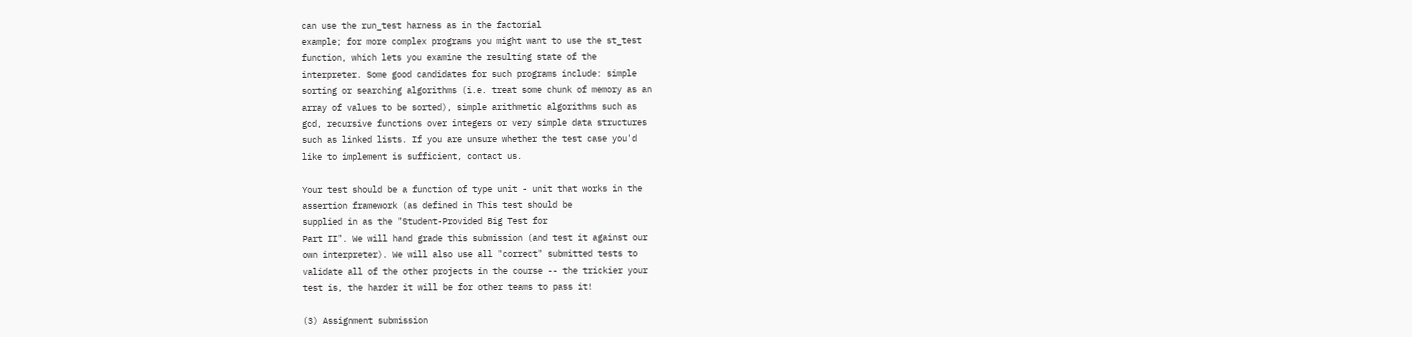can use the run_test harness as in the factorial
example; for more complex programs you might want to use the st_test
function, which lets you examine the resulting state of the
interpreter. Some good candidates for such programs include: simple
sorting or searching algorithms (i.e. treat some chunk of memory as an
array of values to be sorted), simple arithmetic algorithms such as
gcd, recursive functions over integers or very simple data structures
such as linked lists. If you are unsure whether the test case you'd
like to implement is sufficient, contact us.

Your test should be a function of type unit - unit that works in the
assertion framework (as defined in This test should be
supplied in as the "Student-Provided Big Test for
Part II". We will hand grade this submission (and test it against our
own interpreter). We will also use all "correct" submitted tests to
validate all of the other projects in the course -- the trickier your
test is, the harder it will be for other teams to pass it!

(3) Assignment submission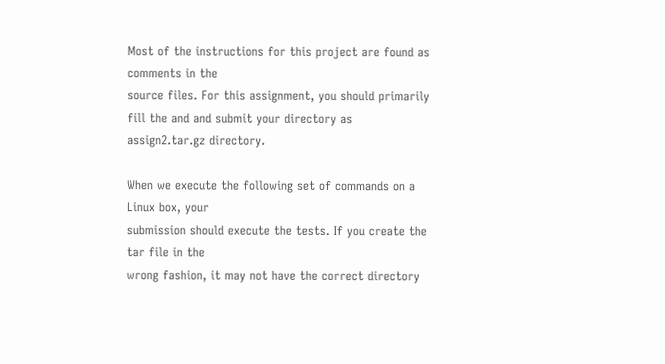Most of the instructions for this project are found as comments in the
source files. For this assignment, you should primarily fill the and and submit your directory as
assign2.tar.gz directory.

When we execute the following set of commands on a Linux box, your
submission should execute the tests. If you create the tar file in the
wrong fashion, it may not have the correct directory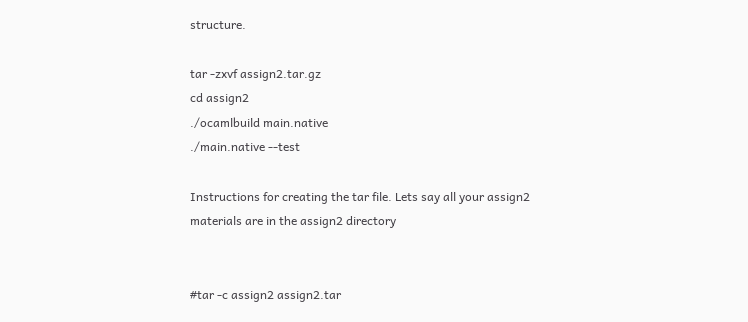structure.

tar -zxvf assign2.tar.gz
cd assign2
./ocamlbuild main.native
./main.native --test

Instructions for creating the tar file. Lets say all your assign2
materials are in the assign2 directory


#tar -c assign2 assign2.tar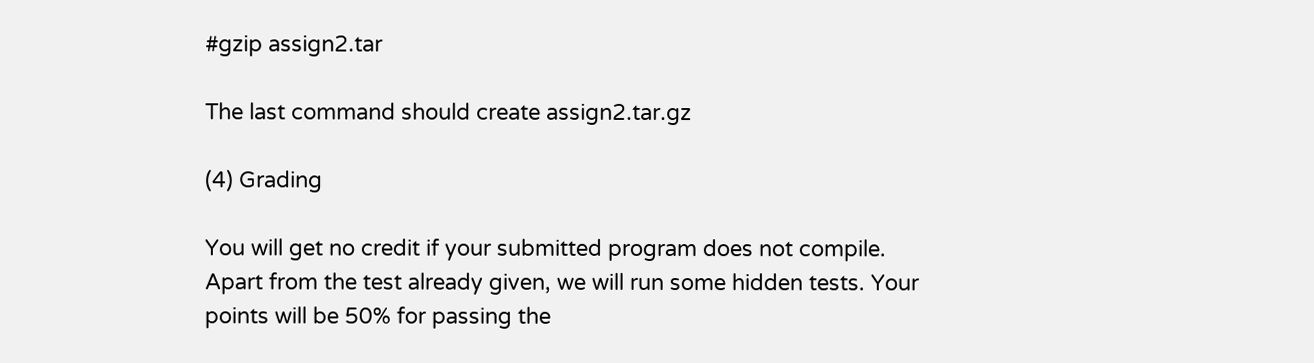#gzip assign2.tar

The last command should create assign2.tar.gz

(4) Grading

You will get no credit if your submitted program does not compile.
Apart from the test already given, we will run some hidden tests. Your
points will be 50% for passing the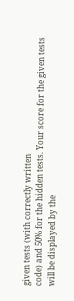given tests (with correctly written
code) and 50% for the hidden tests. Your score for the given tests
will be displayed by the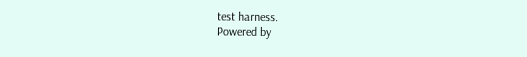test harness.
Powered by